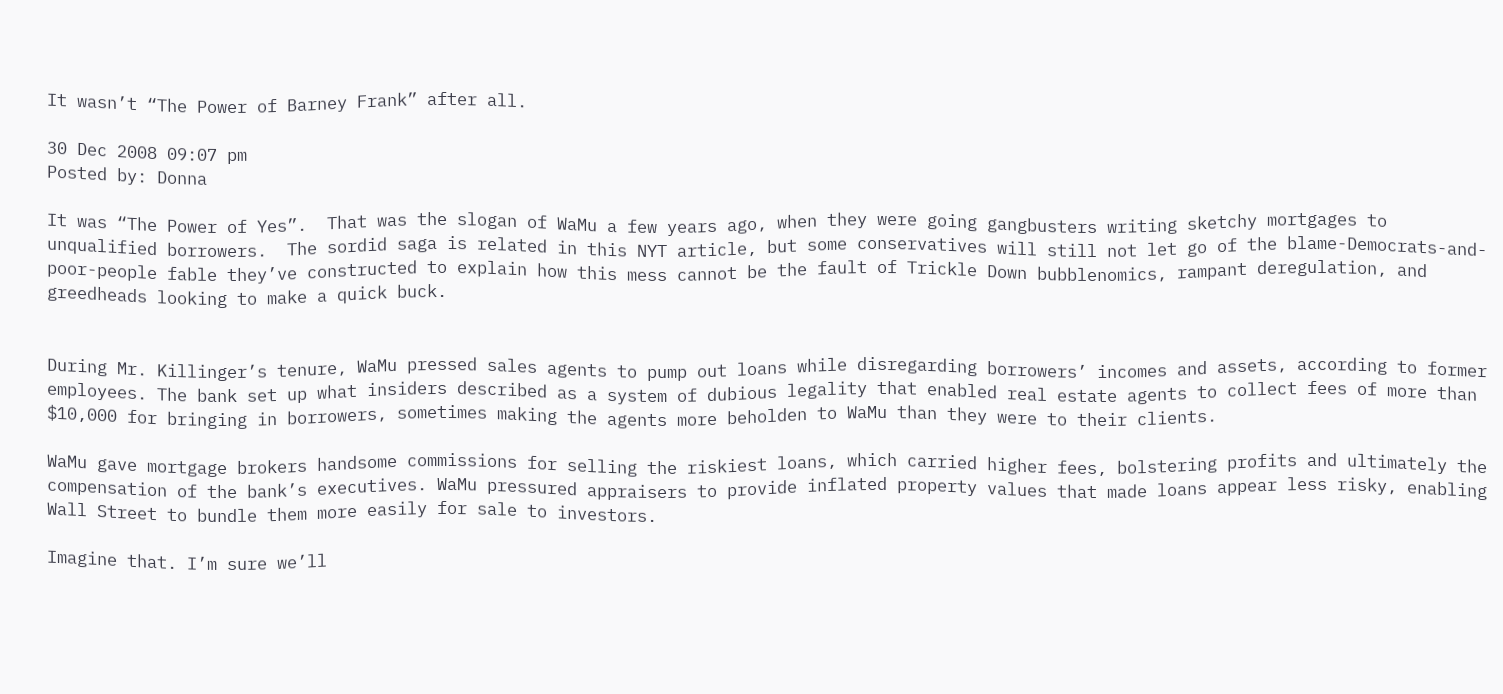It wasn’t “The Power of Barney Frank” after all.

30 Dec 2008 09:07 pm
Posted by: Donna

It was “The Power of Yes”.  That was the slogan of WaMu a few years ago, when they were going gangbusters writing sketchy mortgages to unqualified borrowers.  The sordid saga is related in this NYT article, but some conservatives will still not let go of the blame-Democrats-and-poor-people fable they’ve constructed to explain how this mess cannot be the fault of Trickle Down bubblenomics, rampant deregulation, and greedheads looking to make a quick buck.


During Mr. Killinger’s tenure, WaMu pressed sales agents to pump out loans while disregarding borrowers’ incomes and assets, according to former employees. The bank set up what insiders described as a system of dubious legality that enabled real estate agents to collect fees of more than $10,000 for bringing in borrowers, sometimes making the agents more beholden to WaMu than they were to their clients.

WaMu gave mortgage brokers handsome commissions for selling the riskiest loans, which carried higher fees, bolstering profits and ultimately the compensation of the bank’s executives. WaMu pressured appraisers to provide inflated property values that made loans appear less risky, enabling Wall Street to bundle them more easily for sale to investors.

Imagine that. I’m sure we’ll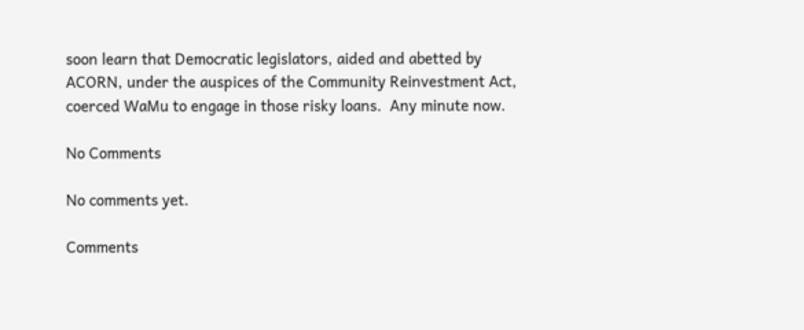soon learn that Democratic legislators, aided and abetted by ACORN, under the auspices of the Community Reinvestment Act, coerced WaMu to engage in those risky loans.  Any minute now.

No Comments

No comments yet.

Comments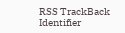RSS TrackBack Identifier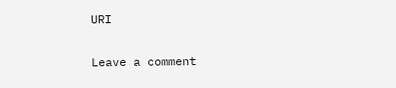URI

Leave a comment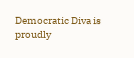Democratic Diva is proudly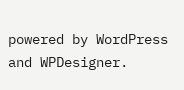powered by WordPress and WPDesigner.